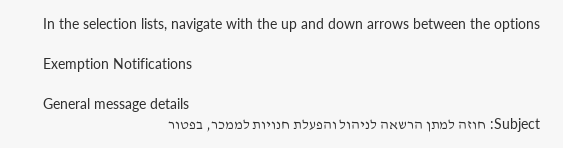In the selection lists, navigate with the up and down arrows between the options

Exemption Notifications

General message details
Subject: חוזה למתן הרשאה לניהול והפעלת חנויות לממכר, בפטור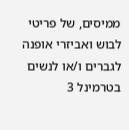ממיסים, של פריטי לבוש ואביזרי אופנה לגברים ו/או לנשים בטרמינל 3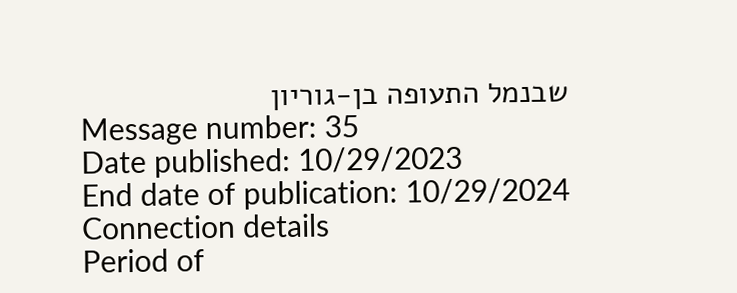שבנמל התעופה בן-גוריון
Message number: 35
Date published: 10/29/2023
End date of publication: 10/29/2024
Connection details
Period of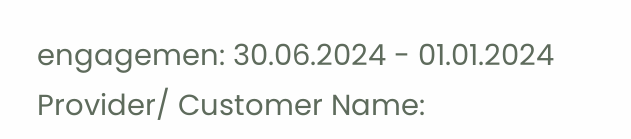engagemen: 30.06.2024 - 01.01.2024
Provider/ Customer Name: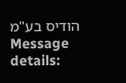הודיס בע"מ
Message details: